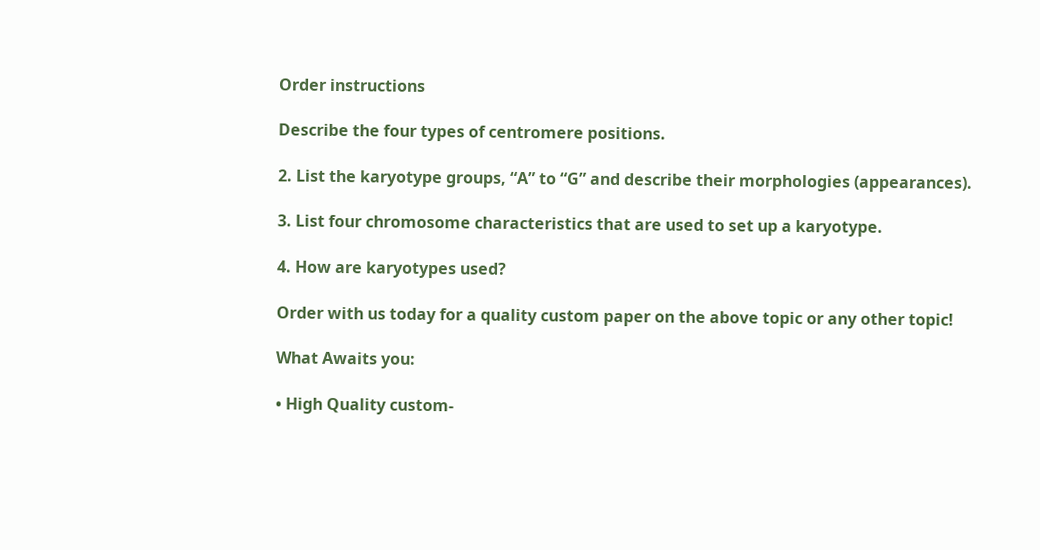Order instructions

Describe the four types of centromere positions.

2. List the karyotype groups, “A” to “G” and describe their morphologies (appearances).

3. List four chromosome characteristics that are used to set up a karyotype.

4. How are karyotypes used?

Order with us today for a quality custom paper on the above topic or any other topic!

What Awaits you:

• High Quality custom-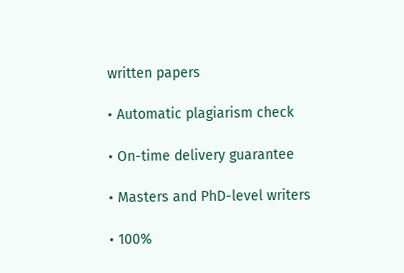written papers

• Automatic plagiarism check

• On-time delivery guarantee

• Masters and PhD-level writers

• 100%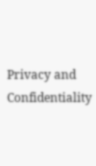Privacy and Confidentiality